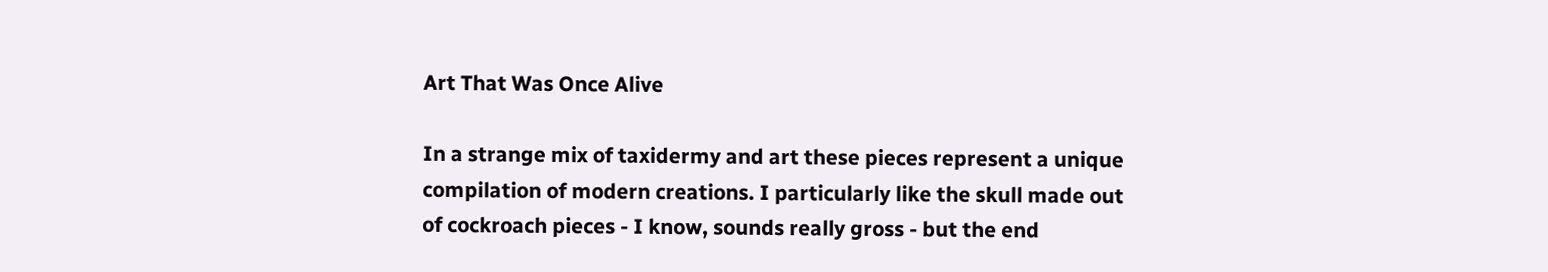Art That Was Once Alive

In a strange mix of taxidermy and art these pieces represent a unique compilation of modern creations. I particularly like the skull made out of cockroach pieces - I know, sounds really gross - but the end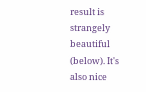result is strangely beautiful (below). It's also nice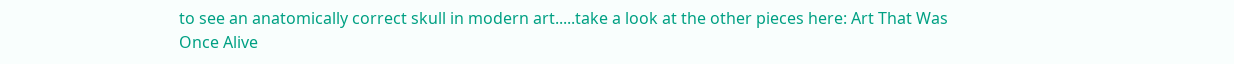to see an anatomically correct skull in modern art.....take a look at the other pieces here: Art That Was Once Alive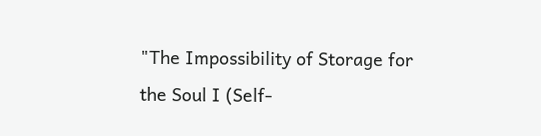"The Impossibility of Storage for the Soul I (Self-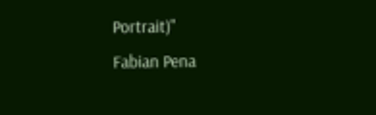Portrait)"
Fabian Pena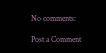No comments:

Post a Comment